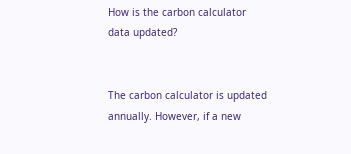How is the carbon calculator data updated?


The carbon calculator is updated annually. However, if a new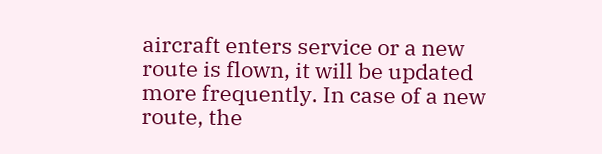aircraft enters service or a new route is flown, it will be updated more frequently. In case of a new route, the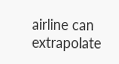airline can extrapolate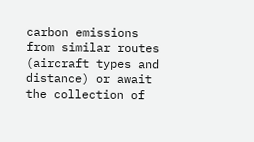carbon emissions from similar routes (aircraft types and distance) or await the collection of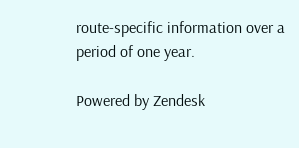route-specific information over a period of one year.

Powered by Zendesk